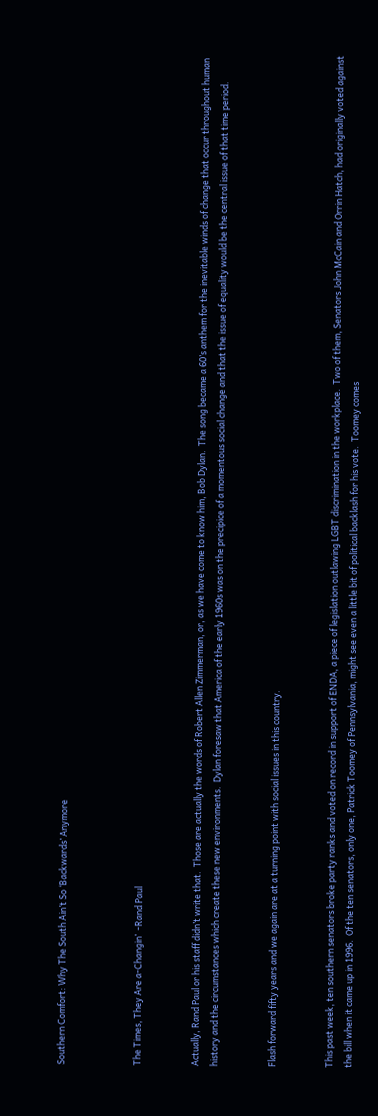Southern Comfort: Why The South Ain’t So ‘Backwards’ Anymore



The Times, They Are a-Changin’  -Rand Paul


Actually, Rand Paul or his staff didn’t write that.  Those are actually the words of Robert Allen Zimmerman, or, as we have come to know him, Bob Dylan.  The song became a 60’s anthem for the inevitable winds of change that occur throughout human history and the circumstances which create these new environments.  Dylan foresaw that America of the early 1960s was on the precipice of a momentous social change and that the issue of equality would be the central issue of that time period.


Flash forward fifty years and we again are at a turning point with social issues in this country.


This past week, ten southern senators broke party ranks and voted on record in support of ENDA, a piece of legislation outlawing LGBT discrimination in the workplace.  Two of them, Senators John McCain and Orrin Hatch, had originally voted against the bill when it came up in 1996.  Of the ten senators, only one, Patrick Toomey of Pennsylvania, might see even a little bit of political backlash for his vote.  Toomey comes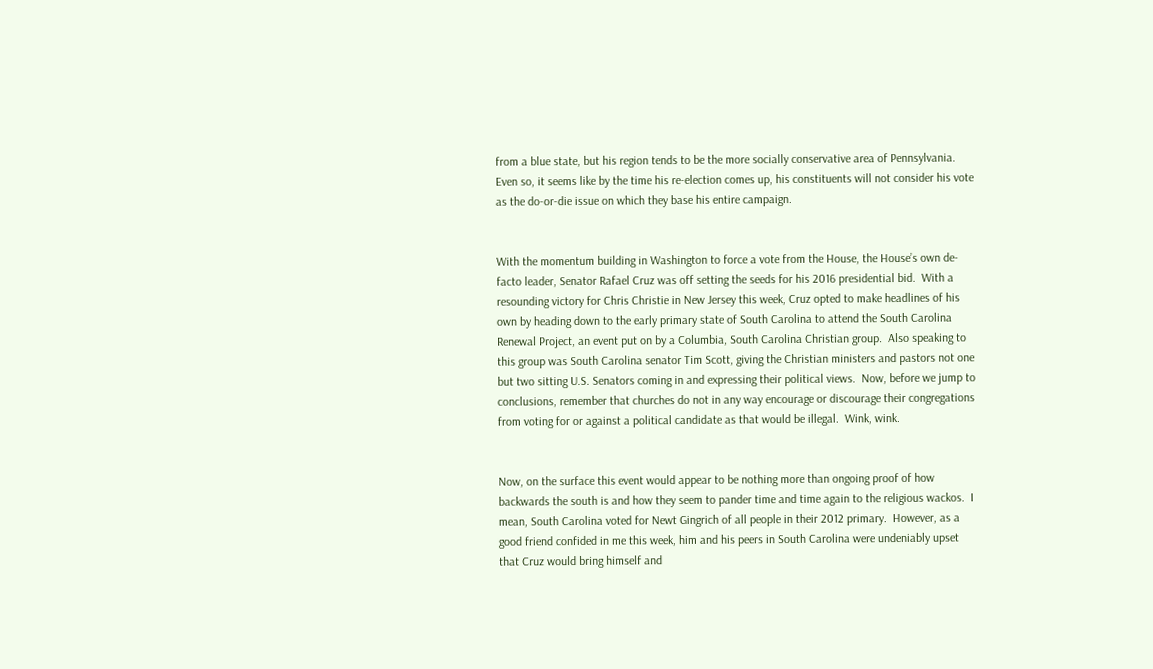from a blue state, but his region tends to be the more socially conservative area of Pennsylvania.  Even so, it seems like by the time his re-election comes up, his constituents will not consider his vote as the do-or-die issue on which they base his entire campaign.


With the momentum building in Washington to force a vote from the House, the House’s own de-facto leader, Senator Rafael Cruz was off setting the seeds for his 2016 presidential bid.  With a resounding victory for Chris Christie in New Jersey this week, Cruz opted to make headlines of his own by heading down to the early primary state of South Carolina to attend the South Carolina Renewal Project, an event put on by a Columbia, South Carolina Christian group.  Also speaking to this group was South Carolina senator Tim Scott, giving the Christian ministers and pastors not one but two sitting U.S. Senators coming in and expressing their political views.  Now, before we jump to conclusions, remember that churches do not in any way encourage or discourage their congregations from voting for or against a political candidate as that would be illegal.  Wink, wink.


Now, on the surface this event would appear to be nothing more than ongoing proof of how backwards the south is and how they seem to pander time and time again to the religious wackos.  I mean, South Carolina voted for Newt Gingrich of all people in their 2012 primary.  However, as a good friend confided in me this week, him and his peers in South Carolina were undeniably upset that Cruz would bring himself and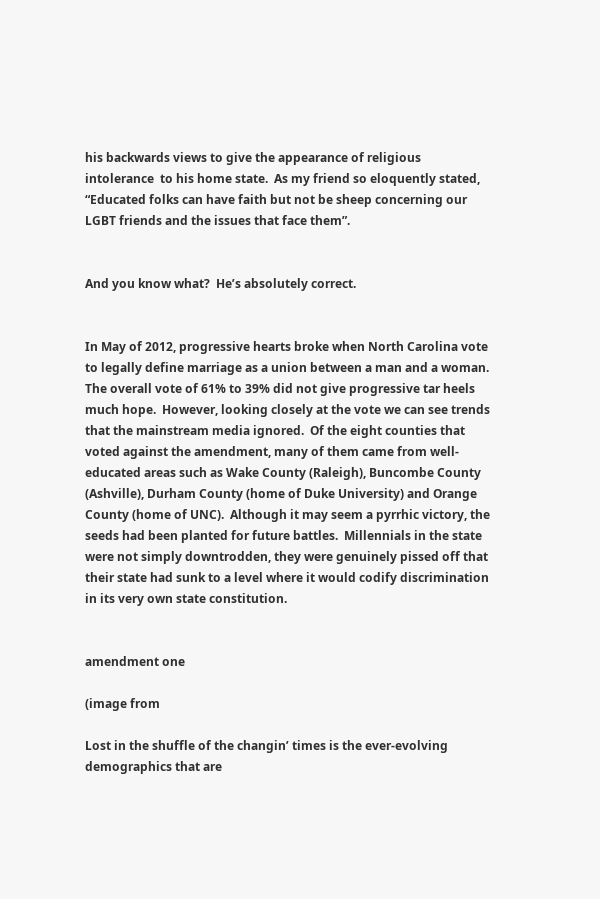his backwards views to give the appearance of religious intolerance  to his home state.  As my friend so eloquently stated, “Educated folks can have faith but not be sheep concerning our LGBT friends and the issues that face them”.


And you know what?  He’s absolutely correct.


In May of 2012, progressive hearts broke when North Carolina vote to legally define marriage as a union between a man and a woman.  The overall vote of 61% to 39% did not give progressive tar heels much hope.  However, looking closely at the vote we can see trends that the mainstream media ignored.  Of the eight counties that voted against the amendment, many of them came from well-educated areas such as Wake County (Raleigh), Buncombe County (Ashville), Durham County (home of Duke University) and Orange County (home of UNC).  Although it may seem a pyrrhic victory, the seeds had been planted for future battles.  Millennials in the state were not simply downtrodden, they were genuinely pissed off that their state had sunk to a level where it would codify discrimination in its very own state constitution.


amendment one

(image from

Lost in the shuffle of the changin’ times is the ever-evolving demographics that are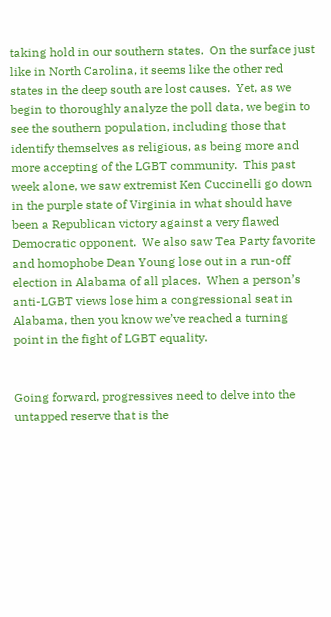taking hold in our southern states.  On the surface just like in North Carolina, it seems like the other red states in the deep south are lost causes.  Yet, as we begin to thoroughly analyze the poll data, we begin to see the southern population, including those that identify themselves as religious, as being more and more accepting of the LGBT community.  This past week alone, we saw extremist Ken Cuccinelli go down in the purple state of Virginia in what should have been a Republican victory against a very flawed Democratic opponent.  We also saw Tea Party favorite and homophobe Dean Young lose out in a run-off election in Alabama of all places.  When a person’s anti-LGBT views lose him a congressional seat in Alabama, then you know we’ve reached a turning point in the fight of LGBT equality.


Going forward, progressives need to delve into the untapped reserve that is the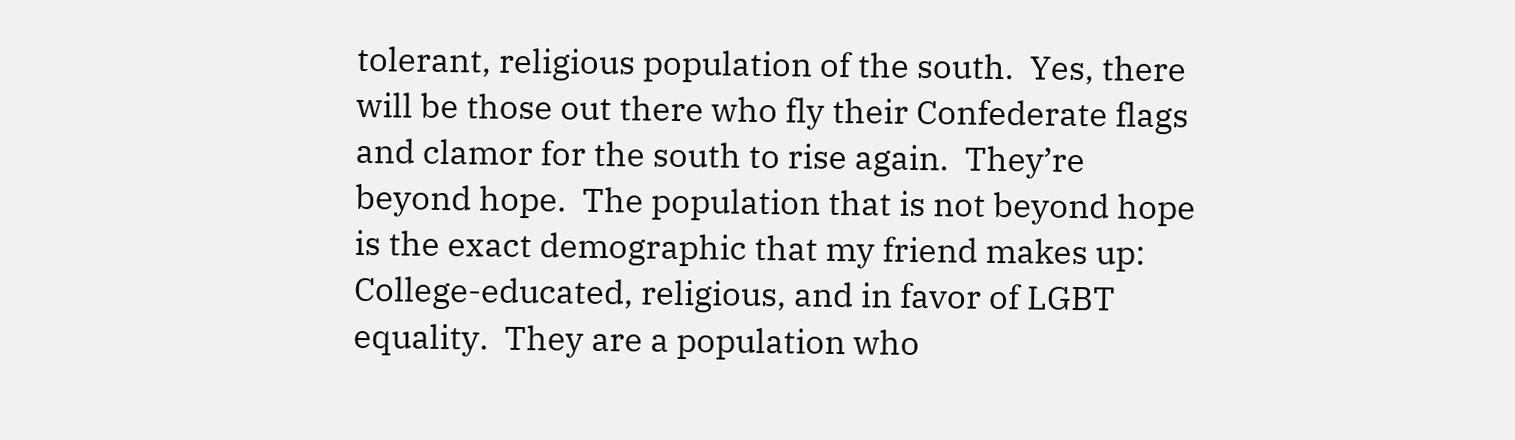tolerant, religious population of the south.  Yes, there will be those out there who fly their Confederate flags and clamor for the south to rise again.  They’re beyond hope.  The population that is not beyond hope is the exact demographic that my friend makes up:  College-educated, religious, and in favor of LGBT equality.  They are a population who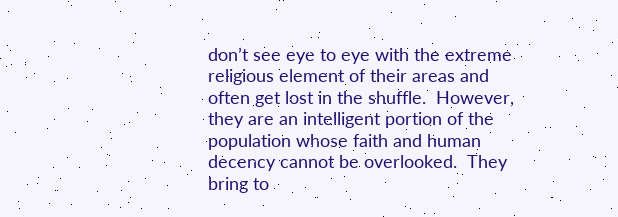don’t see eye to eye with the extreme religious element of their areas and often get lost in the shuffle.  However, they are an intelligent portion of the population whose faith and human decency cannot be overlooked.  They bring to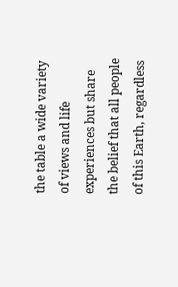the table a wide variety of views and life experiences but share the belief that all people of this Earth, regardless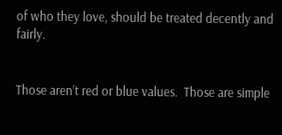of who they love, should be treated decently and fairly.


Those aren’t red or blue values.  Those are simple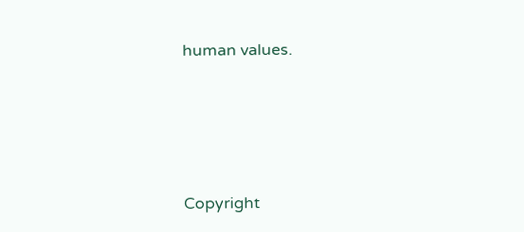human values.





Copyright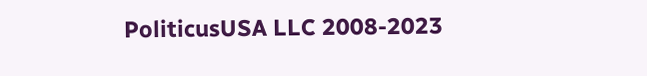PoliticusUSA LLC 2008-2023